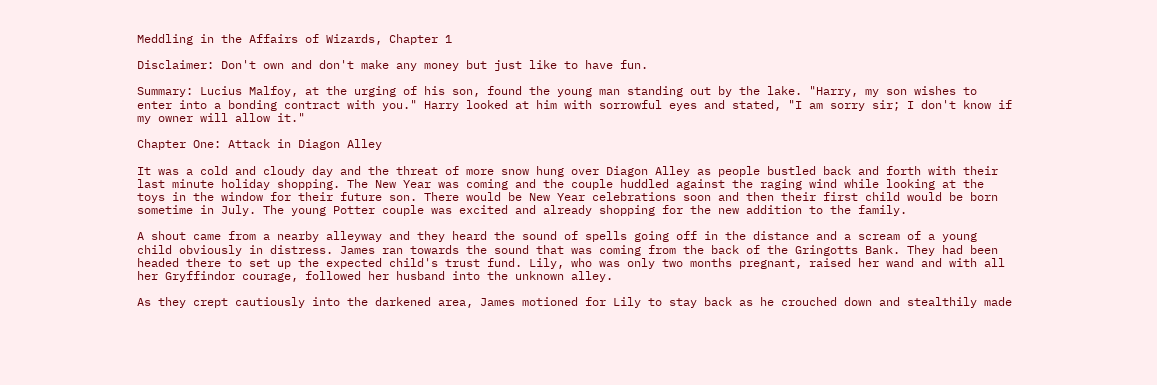Meddling in the Affairs of Wizards, Chapter 1

Disclaimer: Don't own and don't make any money but just like to have fun.

Summary: Lucius Malfoy, at the urging of his son, found the young man standing out by the lake. "Harry, my son wishes to enter into a bonding contract with you." Harry looked at him with sorrowful eyes and stated, "I am sorry sir; I don't know if my owner will allow it."

Chapter One: Attack in Diagon Alley

It was a cold and cloudy day and the threat of more snow hung over Diagon Alley as people bustled back and forth with their last minute holiday shopping. The New Year was coming and the couple huddled against the raging wind while looking at the toys in the window for their future son. There would be New Year celebrations soon and then their first child would be born sometime in July. The young Potter couple was excited and already shopping for the new addition to the family.

A shout came from a nearby alleyway and they heard the sound of spells going off in the distance and a scream of a young child obviously in distress. James ran towards the sound that was coming from the back of the Gringotts Bank. They had been headed there to set up the expected child's trust fund. Lily, who was only two months pregnant, raised her wand and with all her Gryffindor courage, followed her husband into the unknown alley.

As they crept cautiously into the darkened area, James motioned for Lily to stay back as he crouched down and stealthily made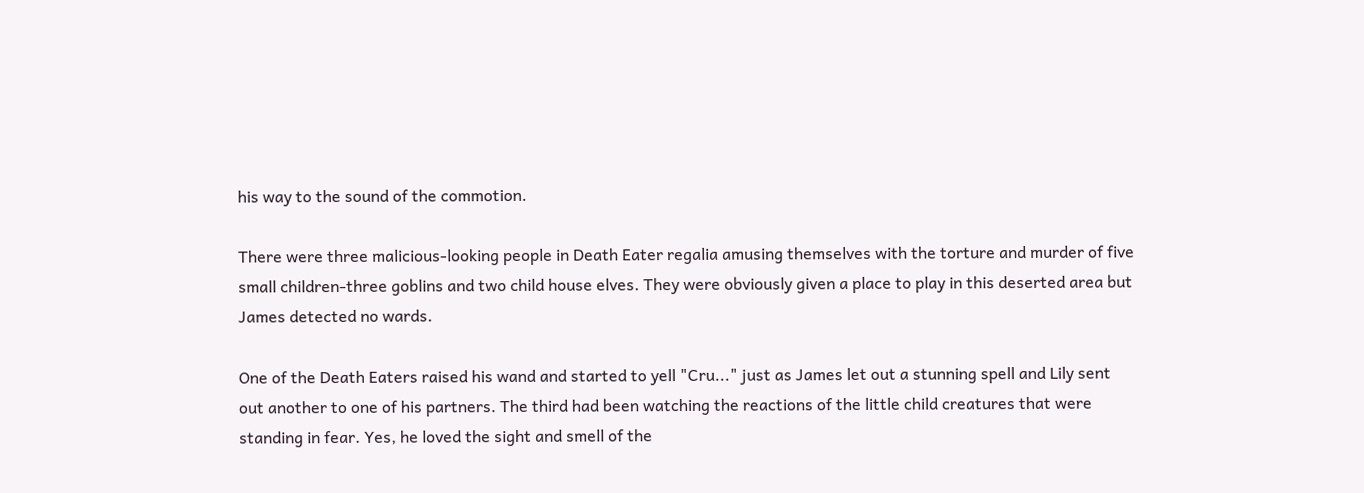his way to the sound of the commotion.

There were three malicious-looking people in Death Eater regalia amusing themselves with the torture and murder of five small children-three goblins and two child house elves. They were obviously given a place to play in this deserted area but James detected no wards.

One of the Death Eaters raised his wand and started to yell "Cru..." just as James let out a stunning spell and Lily sent out another to one of his partners. The third had been watching the reactions of the little child creatures that were standing in fear. Yes, he loved the sight and smell of the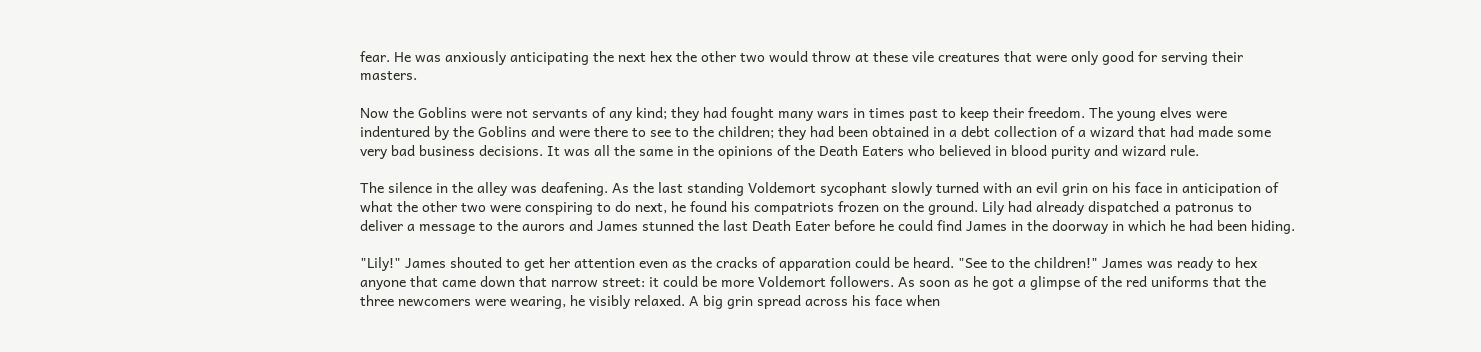fear. He was anxiously anticipating the next hex the other two would throw at these vile creatures that were only good for serving their masters.

Now the Goblins were not servants of any kind; they had fought many wars in times past to keep their freedom. The young elves were indentured by the Goblins and were there to see to the children; they had been obtained in a debt collection of a wizard that had made some very bad business decisions. It was all the same in the opinions of the Death Eaters who believed in blood purity and wizard rule.

The silence in the alley was deafening. As the last standing Voldemort sycophant slowly turned with an evil grin on his face in anticipation of what the other two were conspiring to do next, he found his compatriots frozen on the ground. Lily had already dispatched a patronus to deliver a message to the aurors and James stunned the last Death Eater before he could find James in the doorway in which he had been hiding.

"Lily!" James shouted to get her attention even as the cracks of apparation could be heard. "See to the children!" James was ready to hex anyone that came down that narrow street: it could be more Voldemort followers. As soon as he got a glimpse of the red uniforms that the three newcomers were wearing, he visibly relaxed. A big grin spread across his face when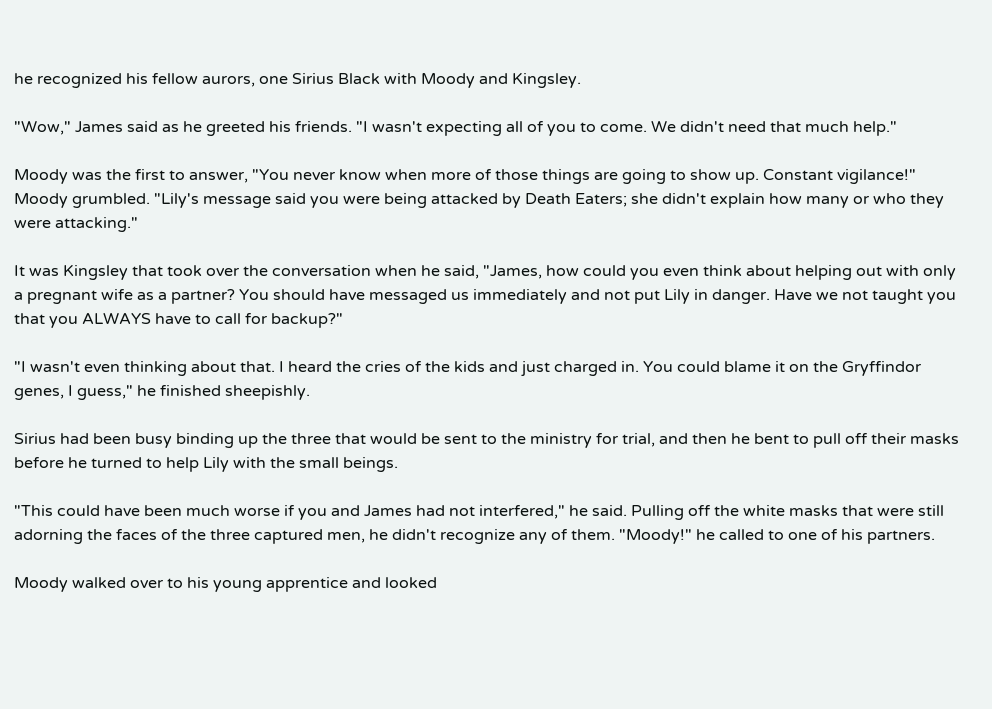he recognized his fellow aurors, one Sirius Black with Moody and Kingsley.

"Wow," James said as he greeted his friends. "I wasn't expecting all of you to come. We didn't need that much help."

Moody was the first to answer, "You never know when more of those things are going to show up. Constant vigilance!" Moody grumbled. "Lily's message said you were being attacked by Death Eaters; she didn't explain how many or who they were attacking."

It was Kingsley that took over the conversation when he said, "James, how could you even think about helping out with only a pregnant wife as a partner? You should have messaged us immediately and not put Lily in danger. Have we not taught you that you ALWAYS have to call for backup?"

"I wasn't even thinking about that. I heard the cries of the kids and just charged in. You could blame it on the Gryffindor genes, I guess," he finished sheepishly.

Sirius had been busy binding up the three that would be sent to the ministry for trial, and then he bent to pull off their masks before he turned to help Lily with the small beings.

"This could have been much worse if you and James had not interfered," he said. Pulling off the white masks that were still adorning the faces of the three captured men, he didn't recognize any of them. "Moody!" he called to one of his partners.

Moody walked over to his young apprentice and looked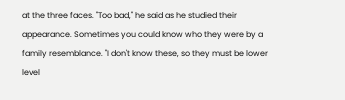at the three faces. "Too bad," he said as he studied their appearance. Sometimes you could know who they were by a family resemblance. "I don't know these, so they must be lower level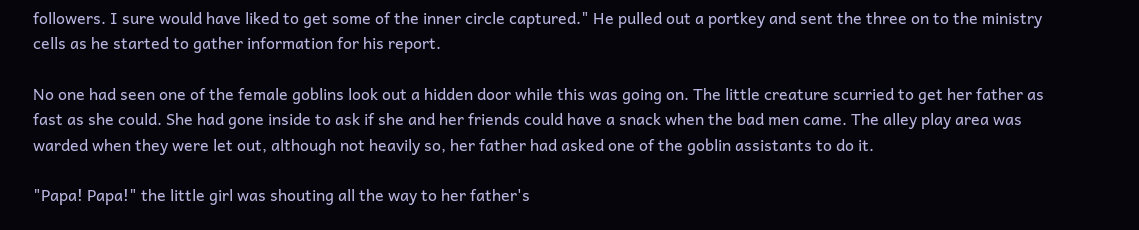followers. I sure would have liked to get some of the inner circle captured." He pulled out a portkey and sent the three on to the ministry cells as he started to gather information for his report.

No one had seen one of the female goblins look out a hidden door while this was going on. The little creature scurried to get her father as fast as she could. She had gone inside to ask if she and her friends could have a snack when the bad men came. The alley play area was warded when they were let out, although not heavily so, her father had asked one of the goblin assistants to do it.

"Papa! Papa!" the little girl was shouting all the way to her father's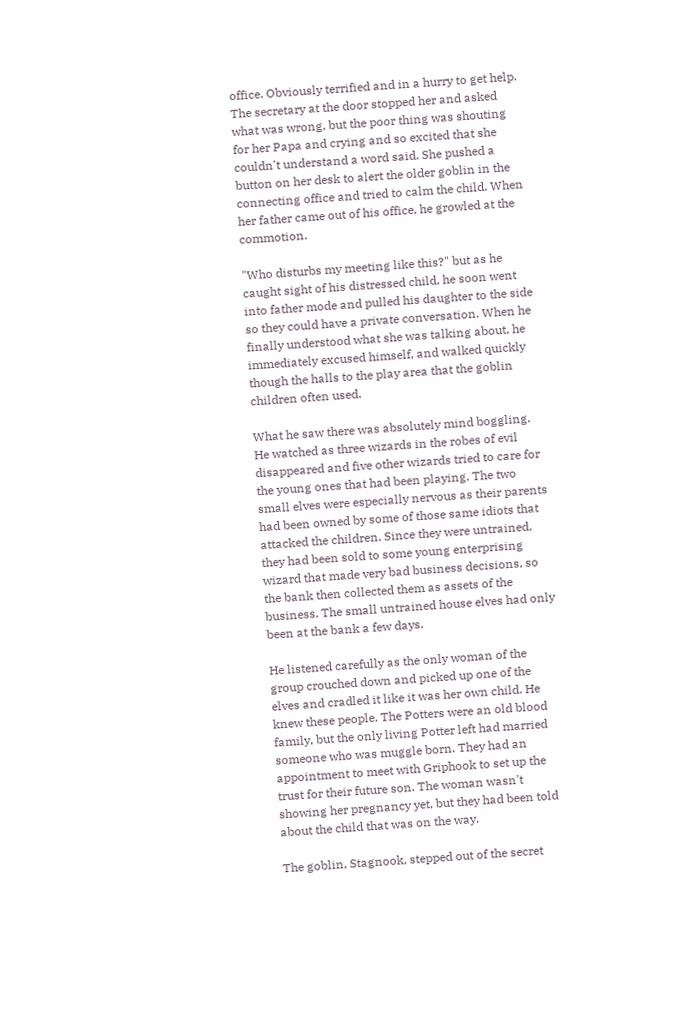office. Obviously terrified and in a hurry to get help. The secretary at the door stopped her and asked what was wrong, but the poor thing was shouting for her Papa and crying and so excited that she couldn't understand a word said. She pushed a button on her desk to alert the older goblin in the connecting office and tried to calm the child. When her father came out of his office, he growled at the commotion.

"Who disturbs my meeting like this?" but as he caught sight of his distressed child, he soon went into father mode and pulled his daughter to the side so they could have a private conversation. When he finally understood what she was talking about, he immediately excused himself, and walked quickly though the halls to the play area that the goblin children often used.

What he saw there was absolutely mind boggling. He watched as three wizards in the robes of evil disappeared and five other wizards tried to care for the young ones that had been playing. The two small elves were especially nervous as their parents had been owned by some of those same idiots that attacked the children. Since they were untrained, they had been sold to some young enterprising wizard that made very bad business decisions, so the bank then collected them as assets of the business. The small untrained house elves had only been at the bank a few days.

He listened carefully as the only woman of the group crouched down and picked up one of the elves and cradled it like it was her own child. He knew these people. The Potters were an old blood family, but the only living Potter left had married someone who was muggle born. They had an appointment to meet with Griphook to set up the trust for their future son. The woman wasn't showing her pregnancy yet, but they had been told about the child that was on the way.

The goblin, Stagnook, stepped out of the secret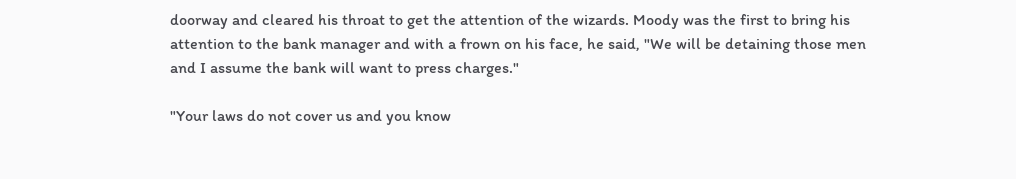doorway and cleared his throat to get the attention of the wizards. Moody was the first to bring his attention to the bank manager and with a frown on his face, he said, "We will be detaining those men and I assume the bank will want to press charges."

"Your laws do not cover us and you know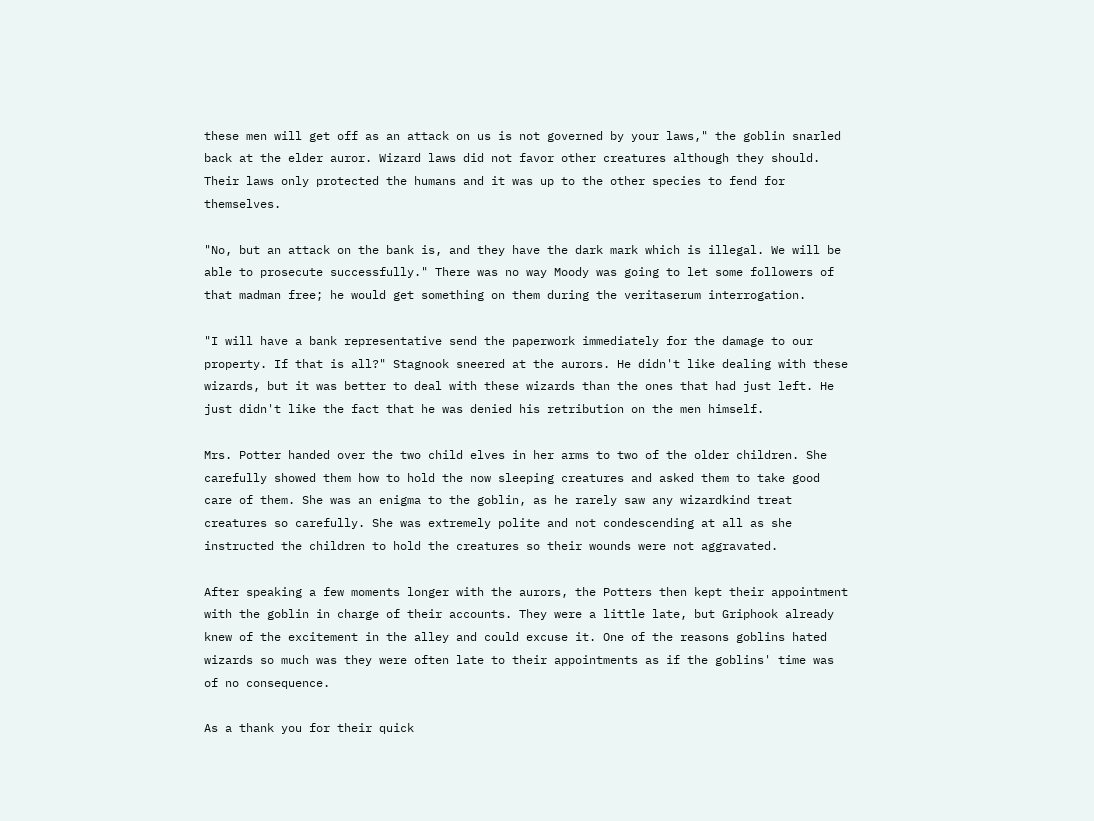these men will get off as an attack on us is not governed by your laws," the goblin snarled back at the elder auror. Wizard laws did not favor other creatures although they should. Their laws only protected the humans and it was up to the other species to fend for themselves.

"No, but an attack on the bank is, and they have the dark mark which is illegal. We will be able to prosecute successfully." There was no way Moody was going to let some followers of that madman free; he would get something on them during the veritaserum interrogation.

"I will have a bank representative send the paperwork immediately for the damage to our property. If that is all?" Stagnook sneered at the aurors. He didn't like dealing with these wizards, but it was better to deal with these wizards than the ones that had just left. He just didn't like the fact that he was denied his retribution on the men himself.

Mrs. Potter handed over the two child elves in her arms to two of the older children. She carefully showed them how to hold the now sleeping creatures and asked them to take good care of them. She was an enigma to the goblin, as he rarely saw any wizardkind treat creatures so carefully. She was extremely polite and not condescending at all as she instructed the children to hold the creatures so their wounds were not aggravated.

After speaking a few moments longer with the aurors, the Potters then kept their appointment with the goblin in charge of their accounts. They were a little late, but Griphook already knew of the excitement in the alley and could excuse it. One of the reasons goblins hated wizards so much was they were often late to their appointments as if the goblins' time was of no consequence.

As a thank you for their quick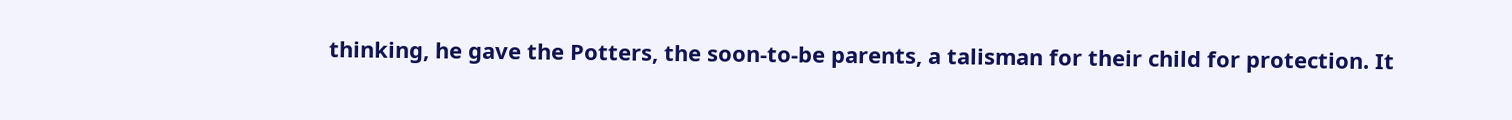thinking, he gave the Potters, the soon-to-be parents, a talisman for their child for protection. It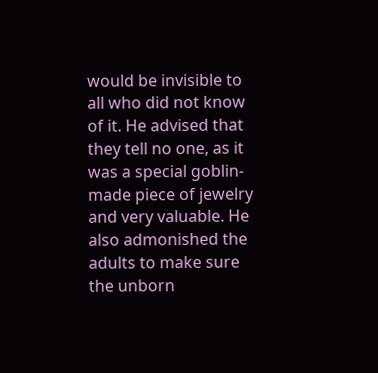would be invisible to all who did not know of it. He advised that they tell no one, as it was a special goblin-made piece of jewelry and very valuable. He also admonished the adults to make sure the unborn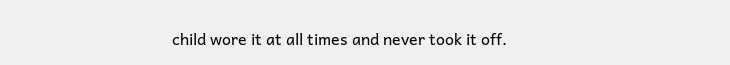child wore it at all times and never took it off.